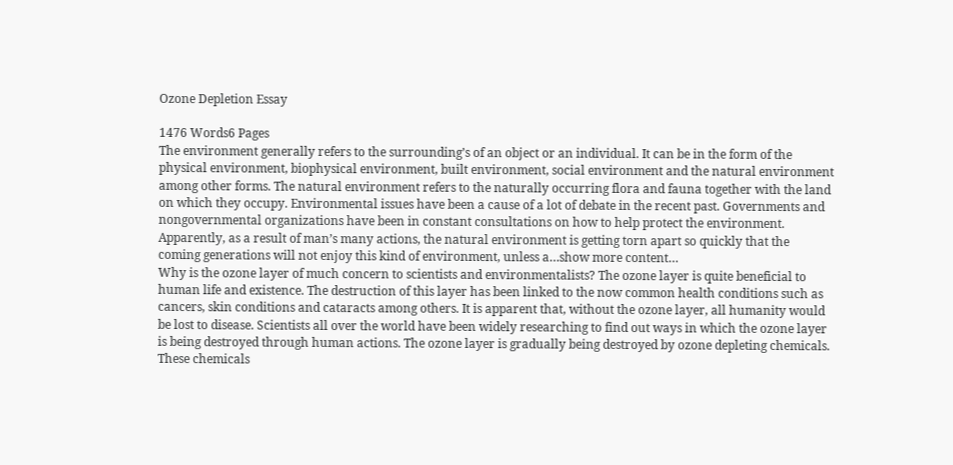Ozone Depletion Essay

1476 Words6 Pages
The environment generally refers to the surrounding’s of an object or an individual. It can be in the form of the physical environment, biophysical environment, built environment, social environment and the natural environment among other forms. The natural environment refers to the naturally occurring flora and fauna together with the land on which they occupy. Environmental issues have been a cause of a lot of debate in the recent past. Governments and nongovernmental organizations have been in constant consultations on how to help protect the environment. Apparently, as a result of man’s many actions, the natural environment is getting torn apart so quickly that the coming generations will not enjoy this kind of environment, unless a…show more content…
Why is the ozone layer of much concern to scientists and environmentalists? The ozone layer is quite beneficial to human life and existence. The destruction of this layer has been linked to the now common health conditions such as cancers, skin conditions and cataracts among others. It is apparent that, without the ozone layer, all humanity would be lost to disease. Scientists all over the world have been widely researching to find out ways in which the ozone layer is being destroyed through human actions. The ozone layer is gradually being destroyed by ozone depleting chemicals. These chemicals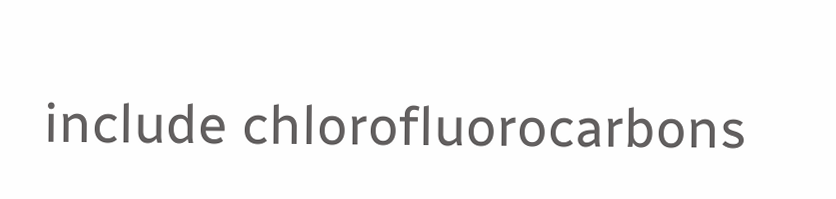include chlorofluorocarbons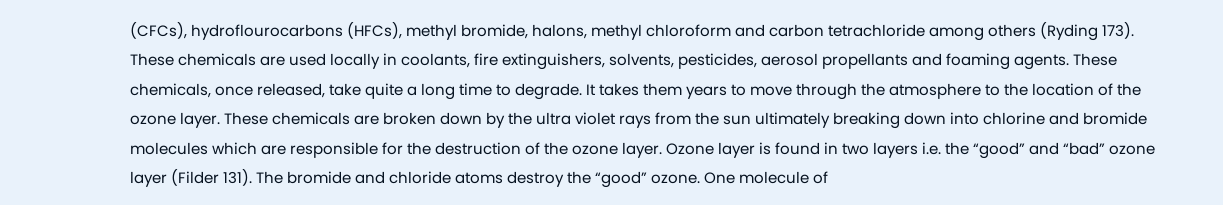(CFCs), hydroflourocarbons (HFCs), methyl bromide, halons, methyl chloroform and carbon tetrachloride among others (Ryding 173). These chemicals are used locally in coolants, fire extinguishers, solvents, pesticides, aerosol propellants and foaming agents. These chemicals, once released, take quite a long time to degrade. It takes them years to move through the atmosphere to the location of the ozone layer. These chemicals are broken down by the ultra violet rays from the sun ultimately breaking down into chlorine and bromide molecules which are responsible for the destruction of the ozone layer. Ozone layer is found in two layers i.e. the “good” and “bad” ozone layer (Filder 131). The bromide and chloride atoms destroy the “good” ozone. One molecule of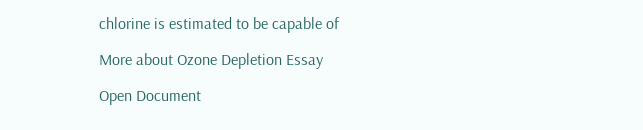chlorine is estimated to be capable of

More about Ozone Depletion Essay

Open Document